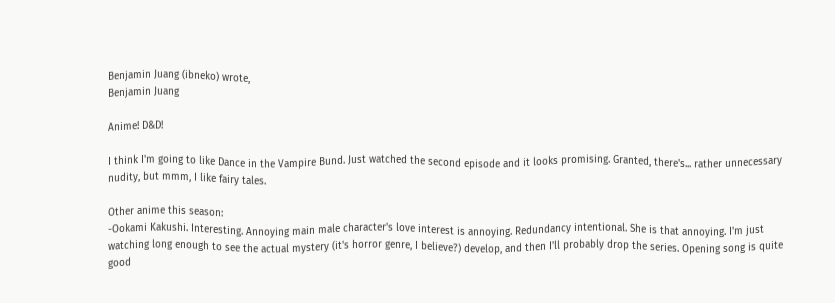Benjamin Juang (ibneko) wrote,
Benjamin Juang

Anime! D&D!

I think I'm going to like Dance in the Vampire Bund. Just watched the second episode and it looks promising. Granted, there's... rather unnecessary nudity, but mmm, I like fairy tales.

Other anime this season:
-Ookami Kakushi. Interesting. Annoying main male character's love interest is annoying. Redundancy intentional. She is that annoying. I'm just watching long enough to see the actual mystery (it's horror genre, I believe?) develop, and then I'll probably drop the series. Opening song is quite good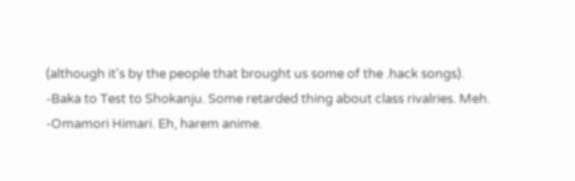(although it's by the people that brought us some of the .hack songs).
-Baka to Test to Shokanju. Some retarded thing about class rivalries. Meh.
-Omamori Himari. Eh, harem anime.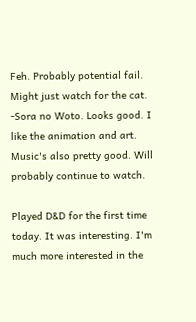Feh. Probably potential fail. Might just watch for the cat.
-Sora no Woto. Looks good. I like the animation and art. Music's also pretty good. Will probably continue to watch.

Played D&D for the first time today. It was interesting. I'm much more interested in the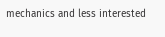mechanics and less interested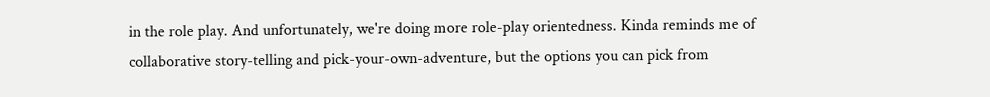in the role play. And unfortunately, we're doing more role-play orientedness. Kinda reminds me of collaborative story-telling and pick-your-own-adventure, but the options you can pick from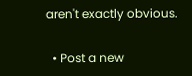aren't exactly obvious.

  • Post a new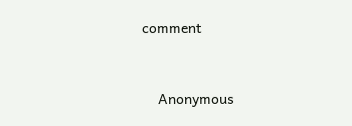comment


    Anonymous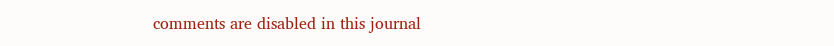comments are disabled in this journal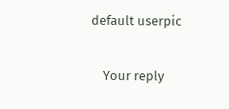default userpic

    Your reply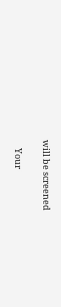will be screened

    Your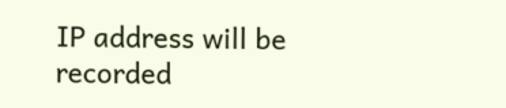IP address will be recorded